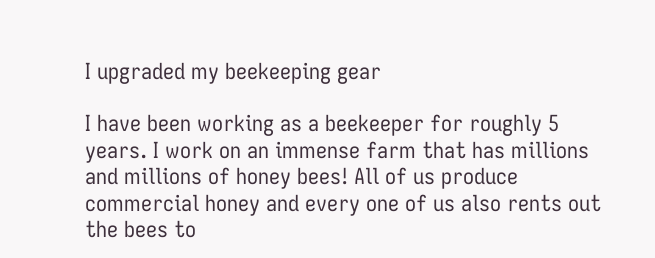I upgraded my beekeeping gear

I have been working as a beekeeper for roughly 5 years. I work on an immense farm that has millions and millions of honey bees! All of us produce commercial honey and every one of us also rents out the bees to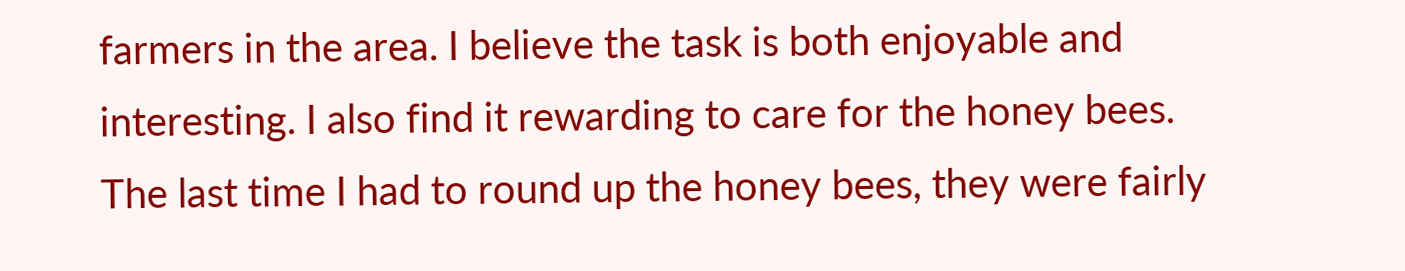farmers in the area. I believe the task is both enjoyable and interesting. I also find it rewarding to care for the honey bees. The last time I had to round up the honey bees, they were fairly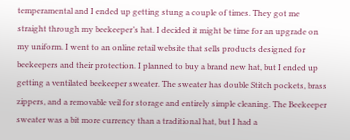temperamental and I ended up getting stung a couple of times. They got me straight through my beekeeper’s hat. I decided it might be time for an upgrade on my uniform. I went to an online retail website that sells products designed for beekeepers and their protection. I planned to buy a brand new hat, but I ended up getting a ventilated beekeeper sweater. The sweater has double Stitch pockets, brass zippers, and a removable veil for storage and entirely simple cleaning. The Beekeeper sweater was a bit more currency than a traditional hat, but I had a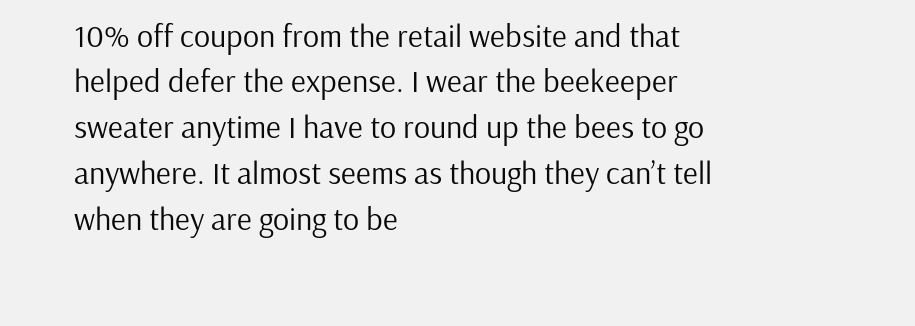10% off coupon from the retail website and that helped defer the expense. I wear the beekeeper sweater anytime I have to round up the bees to go anywhere. It almost seems as though they can’t tell when they are going to be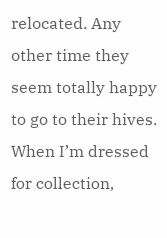relocated. Any other time they seem totally happy to go to their hives. When I’m dressed for collection,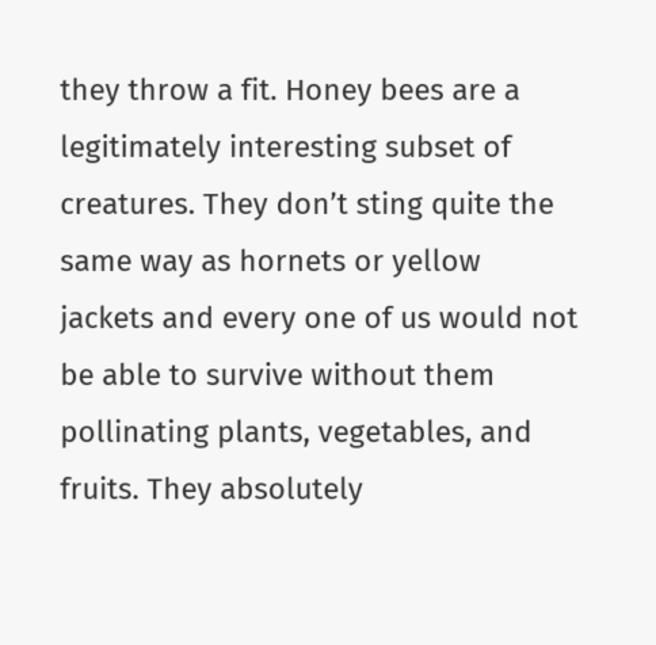they throw a fit. Honey bees are a legitimately interesting subset of creatures. They don’t sting quite the same way as hornets or yellow jackets and every one of us would not be able to survive without them pollinating plants, vegetables, and fruits. They absolutely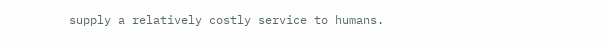supply a relatively costly service to humans.